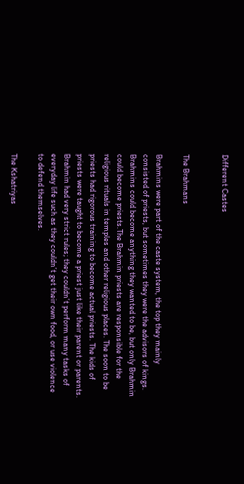Different Castes


The Brahmans

Brahmins were part of the caste system, the top they mainly consisted of priests, but sometimes they were the advisors of kings. Brahmins could become anything they wanted to be, but only Brahmin could become priests.The Brahmin priests are responsible for the religious rituals in temples and other religious places. The soon to be priests had rigorous training to become actual priests. The kids of priests were taught to become a priest just like their parent or parents. Brahmin had very strict rules; they couldn’t perform many tasks of everyday life such as they couldn’t get their own food, or use violence to defend themselves.

The Kshatriyas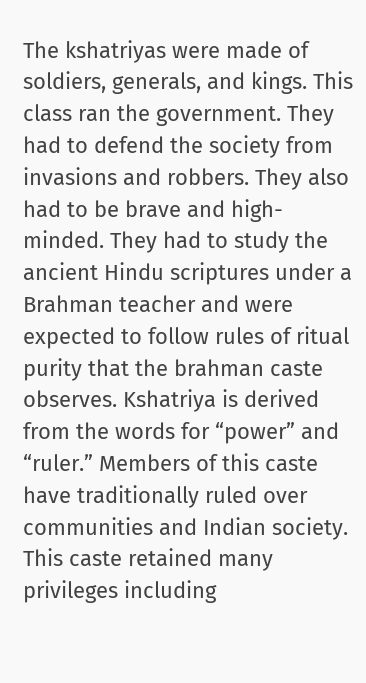The kshatriyas were made of soldiers, generals, and kings. This class ran the government. They had to defend the society from invasions and robbers. They also had to be brave and high-minded. They had to study the ancient Hindu scriptures under a Brahman teacher and were expected to follow rules of ritual purity that the brahman caste observes. Kshatriya is derived from the words for “power” and “ruler.” Members of this caste have traditionally ruled over communities and Indian society. This caste retained many privileges including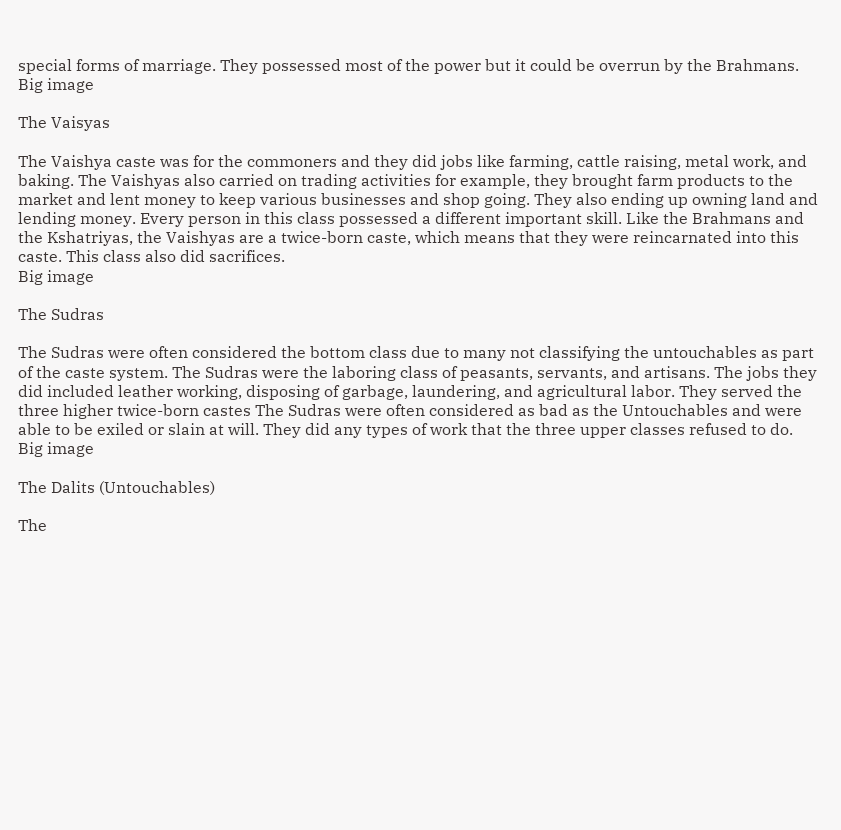special forms of marriage. They possessed most of the power but it could be overrun by the Brahmans.
Big image

The Vaisyas

The Vaishya caste was for the commoners and they did jobs like farming, cattle raising, metal work, and baking. The Vaishyas also carried on trading activities for example, they brought farm products to the market and lent money to keep various businesses and shop going. They also ending up owning land and lending money. Every person in this class possessed a different important skill. Like the Brahmans and the Kshatriyas, the Vaishyas are a twice-born caste, which means that they were reincarnated into this caste. This class also did sacrifices.
Big image

The Sudras

The Sudras were often considered the bottom class due to many not classifying the untouchables as part of the caste system. The Sudras were the laboring class of peasants, servants, and artisans. The jobs they did included leather working, disposing of garbage, laundering, and agricultural labor. They served the three higher twice-born castes The Sudras were often considered as bad as the Untouchables and were able to be exiled or slain at will. They did any types of work that the three upper classes refused to do.
Big image

The Dalits (Untouchables)

The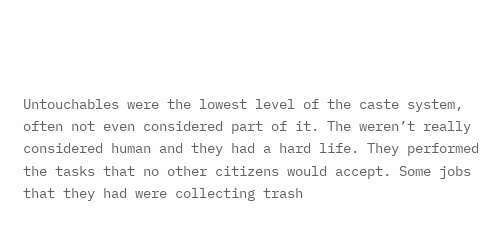Untouchables were the lowest level of the caste system, often not even considered part of it. The weren’t really considered human and they had a hard life. They performed the tasks that no other citizens would accept. Some jobs that they had were collecting trash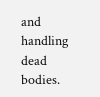and handling dead bodies.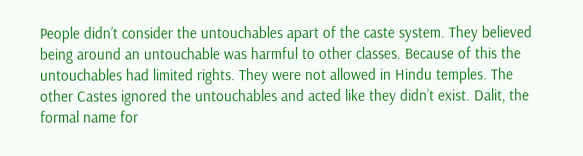People didn’t consider the untouchables apart of the caste system. They believed being around an untouchable was harmful to other classes. Because of this the untouchables had limited rights. They were not allowed in Hindu temples. The other Castes ignored the untouchables and acted like they didn’t exist. Dalit, the formal name for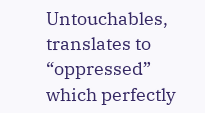Untouchables, translates to “oppressed” which perfectly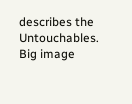describes the Untouchables.
Big image